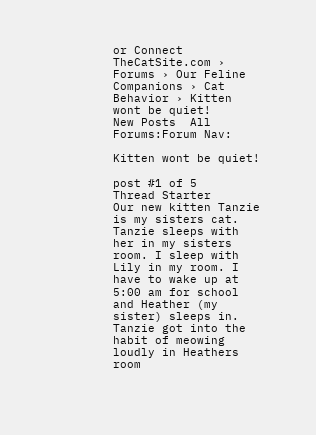or Connect
TheCatSite.com › Forums › Our Feline Companions › Cat Behavior › Kitten wont be quiet!
New Posts  All Forums:Forum Nav:

Kitten wont be quiet!

post #1 of 5
Thread Starter
Our new kitten Tanzie is my sisters cat. Tanzie sleeps with her in my sisters room. I sleep with Lily in my room. I have to wake up at 5:00 am for school and Heather (my sister) sleeps in. Tanzie got into the habit of meowing loudly in Heathers room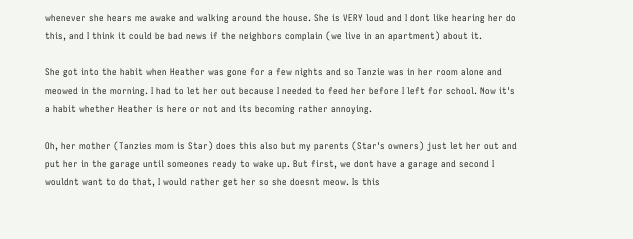whenever she hears me awake and walking around the house. She is VERY loud and I dont like hearing her do this, and I think it could be bad news if the neighbors complain (we live in an apartment) about it.

She got into the habit when Heather was gone for a few nights and so Tanzie was in her room alone and meowed in the morning. I had to let her out because I needed to feed her before I left for school. Now it's a habit whether Heather is here or not and its becoming rather annoying.

Oh, her mother (Tanzies mom is Star) does this also but my parents (Star's owners) just let her out and put her in the garage until someones ready to wake up. But first, we dont have a garage and second I wouldnt want to do that, I would rather get her so she doesnt meow. Is this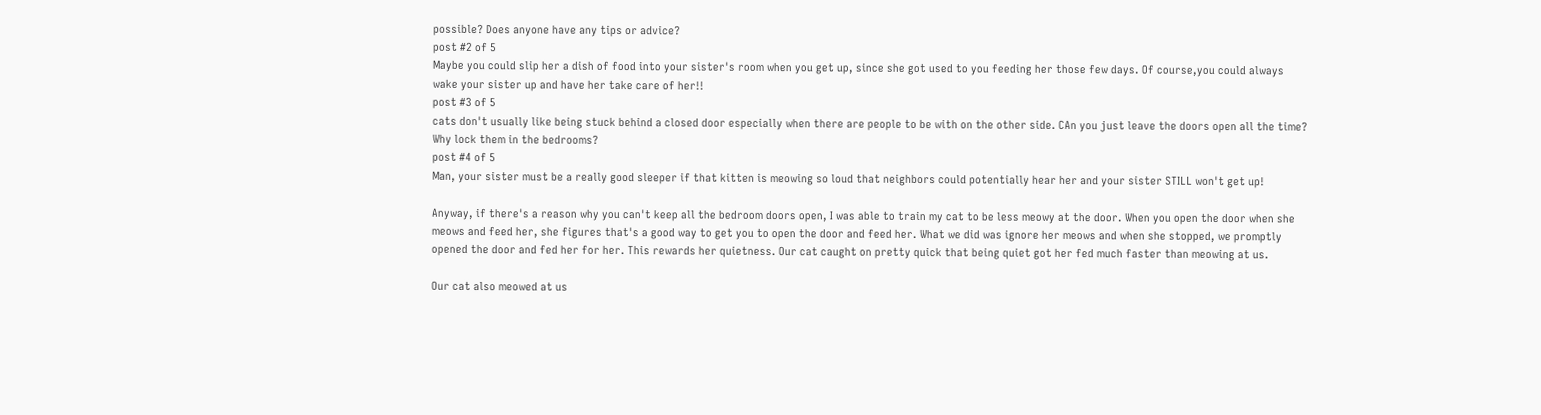possible? Does anyone have any tips or advice?
post #2 of 5
Maybe you could slip her a dish of food into your sister's room when you get up, since she got used to you feeding her those few days. Of course,you could always wake your sister up and have her take care of her!!
post #3 of 5
cats don't usually like being stuck behind a closed door especially when there are people to be with on the other side. CAn you just leave the doors open all the time? Why lock them in the bedrooms?
post #4 of 5
Man, your sister must be a really good sleeper if that kitten is meowing so loud that neighbors could potentially hear her and your sister STILL won't get up!

Anyway, if there's a reason why you can't keep all the bedroom doors open, I was able to train my cat to be less meowy at the door. When you open the door when she meows and feed her, she figures that's a good way to get you to open the door and feed her. What we did was ignore her meows and when she stopped, we promptly opened the door and fed her for her. This rewards her quietness. Our cat caught on pretty quick that being quiet got her fed much faster than meowing at us.

Our cat also meowed at us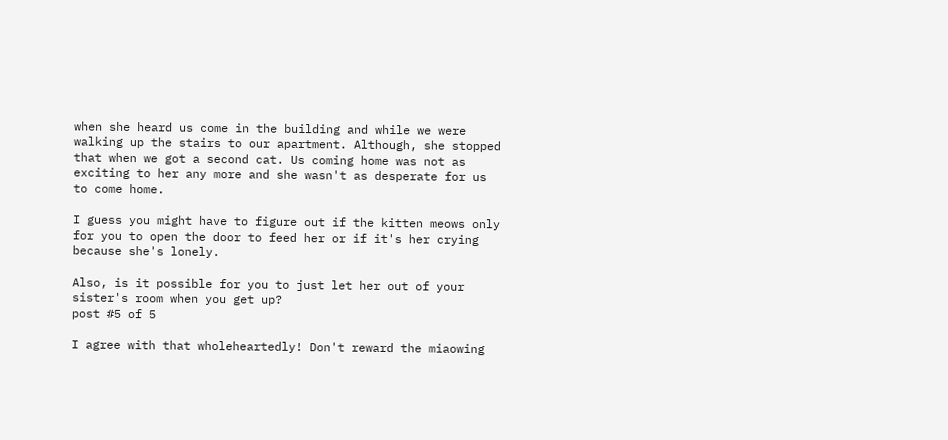when she heard us come in the building and while we were walking up the stairs to our apartment. Although, she stopped that when we got a second cat. Us coming home was not as exciting to her any more and she wasn't as desperate for us to come home.

I guess you might have to figure out if the kitten meows only for you to open the door to feed her or if it's her crying because she's lonely.

Also, is it possible for you to just let her out of your sister's room when you get up?
post #5 of 5

I agree with that wholeheartedly! Don't reward the miaowing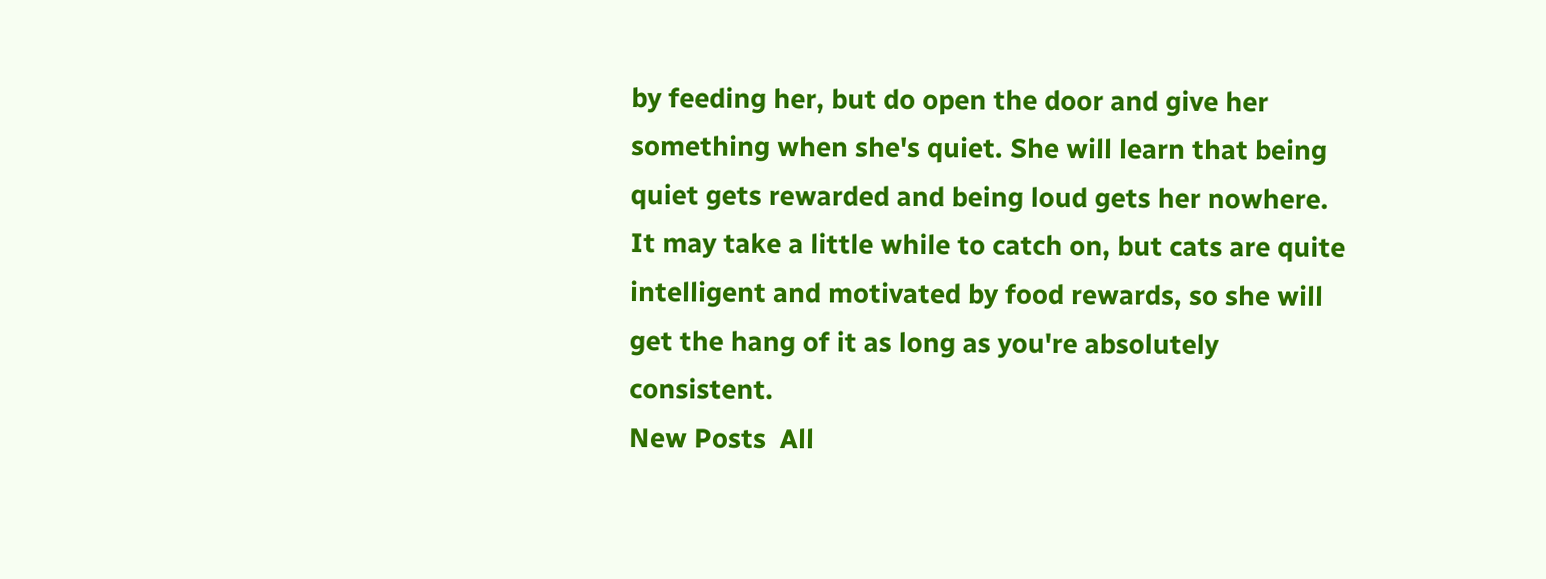by feeding her, but do open the door and give her something when she's quiet. She will learn that being quiet gets rewarded and being loud gets her nowhere. It may take a little while to catch on, but cats are quite intelligent and motivated by food rewards, so she will get the hang of it as long as you're absolutely consistent.
New Posts  All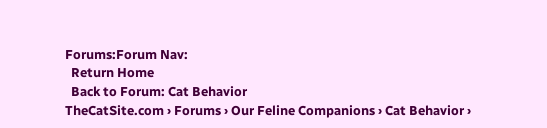Forums:Forum Nav:
  Return Home
  Back to Forum: Cat Behavior
TheCatSite.com › Forums › Our Feline Companions › Cat Behavior ›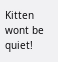Kitten wont be quiet!